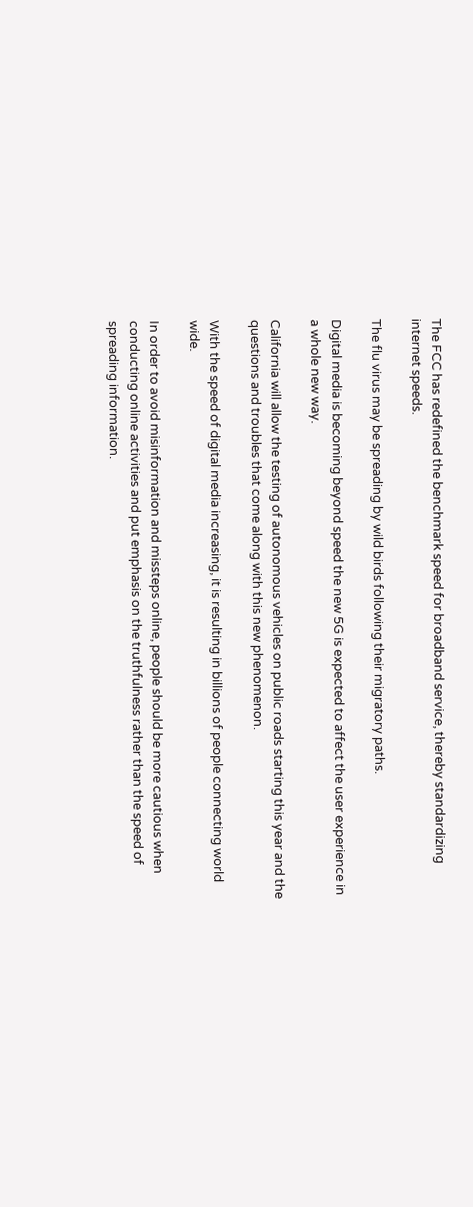The FCC has redefined the benchmark speed for broadband service, thereby standardizing internet speeds.

The flu virus may be spreading by wild birds following their migratory paths.

Digital media is becoming beyond speed the new 5G is expected to affect the user experience in a whole new way.

California will allow the testing of autonomous vehicles on public roads starting this year and the questions and troubles that come along with this new phenomenon.

With the speed of digital media increasing, it is resulting in billions of people connecting world wide.

In order to avoid misinformation and missteps online, people should be more cautious when conducting online activities and put emphasis on the truthfulness rather than the speed of spreading information.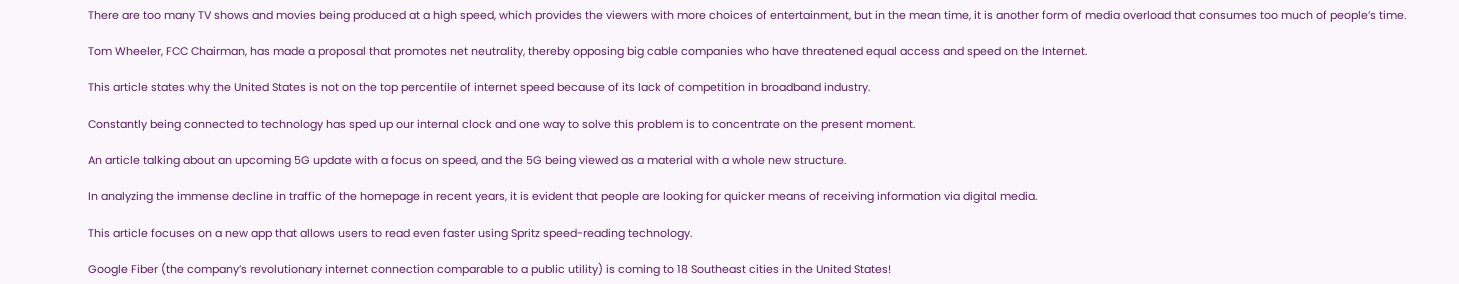There are too many TV shows and movies being produced at a high speed, which provides the viewers with more choices of entertainment, but in the mean time, it is another form of media overload that consumes too much of people’s time.

Tom Wheeler, FCC Chairman, has made a proposal that promotes net neutrality, thereby opposing big cable companies who have threatened equal access and speed on the Internet.

This article states why the United States is not on the top percentile of internet speed because of its lack of competition in broadband industry.

Constantly being connected to technology has sped up our internal clock and one way to solve this problem is to concentrate on the present moment.

An article talking about an upcoming 5G update with a focus on speed, and the 5G being viewed as a material with a whole new structure.

In analyzing the immense decline in traffic of the homepage in recent years, it is evident that people are looking for quicker means of receiving information via digital media.

This article focuses on a new app that allows users to read even faster using Spritz speed-reading technology.

Google Fiber (the company’s revolutionary internet connection comparable to a public utility) is coming to 18 Southeast cities in the United States!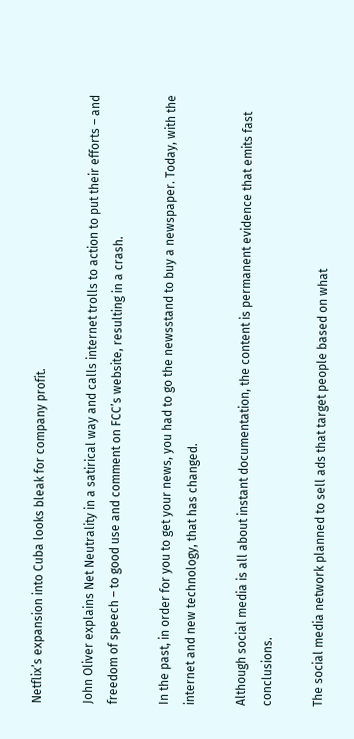Netflix’s expansion into Cuba looks bleak for company profit.

John Oliver explains Net Neutrality in a satirical way and calls internet trolls to action to put their efforts – and freedom of speech – to good use and comment on FCC’s website, resulting in a crash.

In the past, in order for you to get your news, you had to go the newsstand to buy a newspaper. Today, with the internet and new technology, that has changed.

Although social media is all about instant documentation, the content is permanent evidence that emits fast conclusions.

The social media network planned to sell ads that target people based on what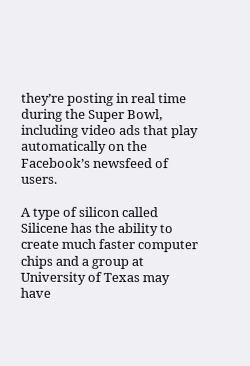they’re posting in real time during the Super Bowl, including video ads that play automatically on the Facebook’s newsfeed of users.

A type of silicon called Silicene has the ability to create much faster computer chips and a group at University of Texas may have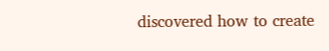discovered how to create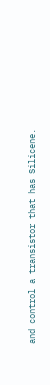and control a transistor that has Silicene.